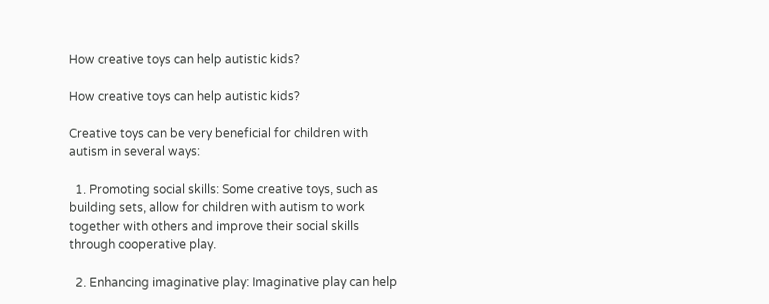How creative toys can help autistic kids?

How creative toys can help autistic kids?

Creative toys can be very beneficial for children with autism in several ways:

  1. Promoting social skills: Some creative toys, such as building sets, allow for children with autism to work together with others and improve their social skills through cooperative play.

  2. Enhancing imaginative play: Imaginative play can help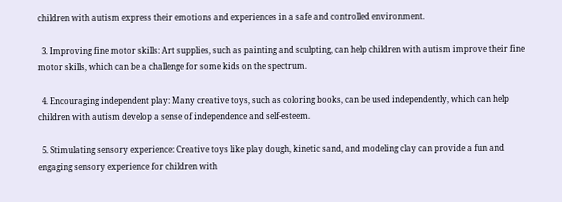children with autism express their emotions and experiences in a safe and controlled environment.

  3. Improving fine motor skills: Art supplies, such as painting and sculpting, can help children with autism improve their fine motor skills, which can be a challenge for some kids on the spectrum.

  4. Encouraging independent play: Many creative toys, such as coloring books, can be used independently, which can help children with autism develop a sense of independence and self-esteem.

  5. Stimulating sensory experience: Creative toys like play dough, kinetic sand, and modeling clay can provide a fun and engaging sensory experience for children with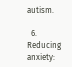autism.

  6. Reducing anxiety: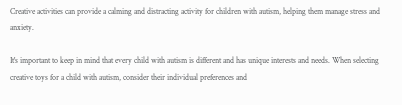Creative activities can provide a calming and distracting activity for children with autism, helping them manage stress and anxiety.

It's important to keep in mind that every child with autism is different and has unique interests and needs. When selecting creative toys for a child with autism, consider their individual preferences and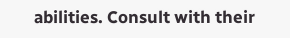abilities. Consult with their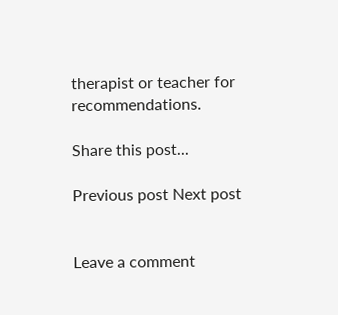therapist or teacher for recommendations.

Share this post...

Previous post Next post


Leave a comment